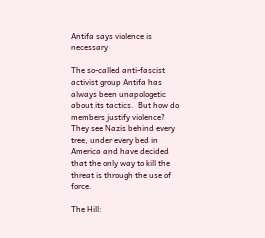Antifa says violence is necessary

The so-called anti-fascist activist group Antifa has always been unapologetic about its tactics.  But how do members justify violence?  They see Nazis behind every tree, under every bed in America and have decided that the only way to kill the threat is through the use of force.

The Hill: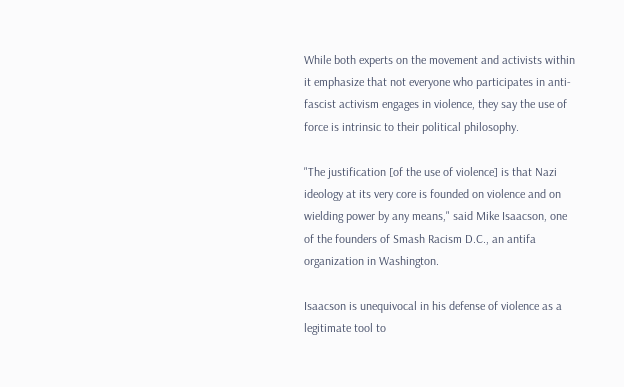While both experts on the movement and activists within it emphasize that not everyone who participates in anti-fascist activism engages in violence, they say the use of force is intrinsic to their political philosophy.

"The justification [of the use of violence] is that Nazi ideology at its very core is founded on violence and on wielding power by any means," said Mike Isaacson, one of the founders of Smash Racism D.C., an antifa organization in Washington.

Isaacson is unequivocal in his defense of violence as a legitimate tool to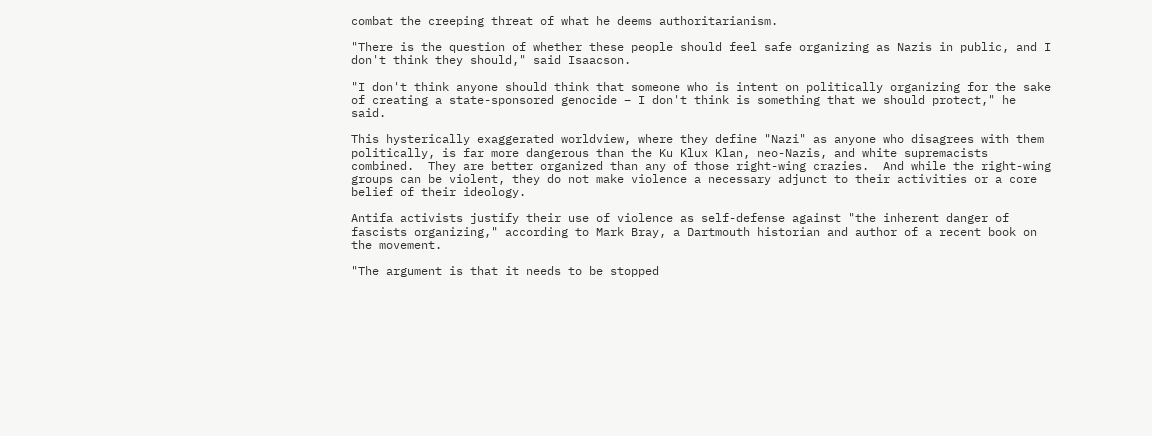combat the creeping threat of what he deems authoritarianism.

"There is the question of whether these people should feel safe organizing as Nazis in public, and I don't think they should," said Isaacson.

"I don't think anyone should think that someone who is intent on politically organizing for the sake of creating a state-sponsored genocide – I don't think is something that we should protect," he said.

This hysterically exaggerated worldview, where they define "Nazi" as anyone who disagrees with them politically, is far more dangerous than the Ku Klux Klan, neo-Nazis, and white supremacists combined.  They are better organized than any of those right-wing crazies.  And while the right-wing groups can be violent, they do not make violence a necessary adjunct to their activities or a core belief of their ideology.

Antifa activists justify their use of violence as self-defense against "the inherent danger of fascists organizing," according to Mark Bray, a Dartmouth historian and author of a recent book on the movement.

"The argument is that it needs to be stopped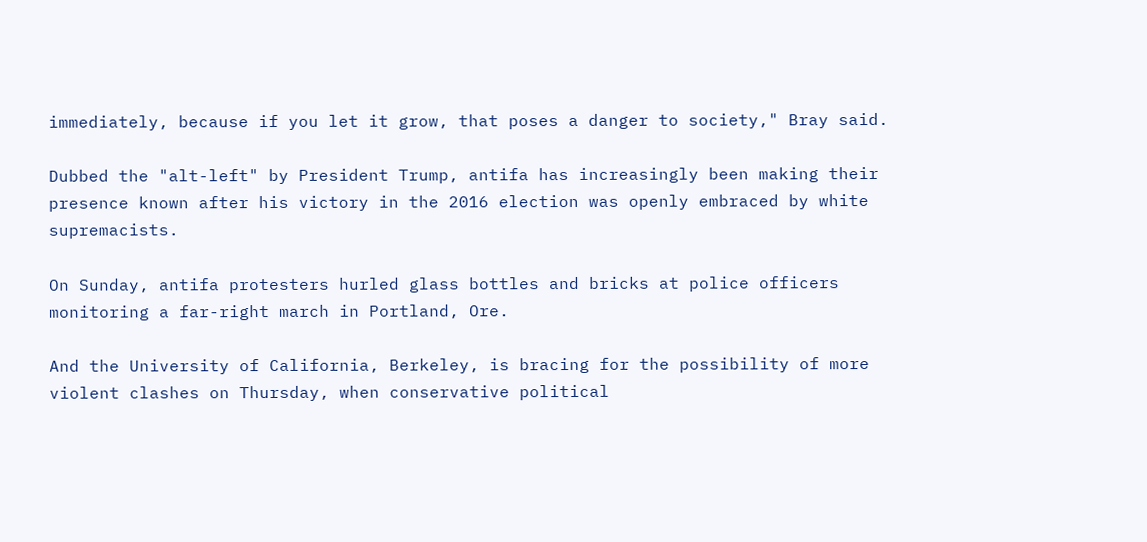immediately, because if you let it grow, that poses a danger to society," Bray said.

Dubbed the "alt-left" by President Trump, antifa has increasingly been making their presence known after his victory in the 2016 election was openly embraced by white supremacists.

On Sunday, antifa protesters hurled glass bottles and bricks at police officers monitoring a far-right march in Portland, Ore.

And the University of California, Berkeley, is bracing for the possibility of more violent clashes on Thursday, when conservative political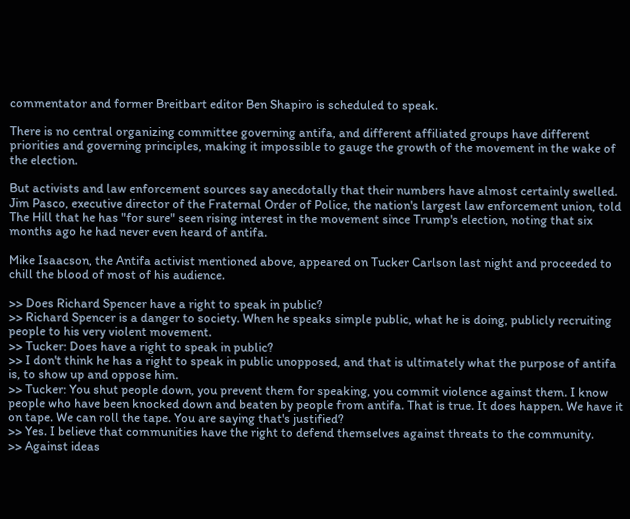commentator and former Breitbart editor Ben Shapiro is scheduled to speak.

There is no central organizing committee governing antifa, and different affiliated groups have different priorities and governing principles, making it impossible to gauge the growth of the movement in the wake of the election.

But activists and law enforcement sources say anecdotally that their numbers have almost certainly swelled. Jim Pasco, executive director of the Fraternal Order of Police, the nation's largest law enforcement union, told The Hill that he has "for sure" seen rising interest in the movement since Trump's election, noting that six months ago he had never even heard of antifa.

Mike Isaacson, the Antifa activist mentioned above, appeared on Tucker Carlson last night and proceeded to chill the blood of most of his audience.

>> Does Richard Spencer have a right to speak in public?
>> Richard Spencer is a danger to society. When he speaks simple public, what he is doing, publicly recruiting people to his very violent movement.
>> Tucker: Does have a right to speak in public?
>> I don't think he has a right to speak in public unopposed, and that is ultimately what the purpose of antifa is, to show up and oppose him.
>> Tucker: You shut people down, you prevent them for speaking, you commit violence against them. I know people who have been knocked down and beaten by people from antifa. That is true. It does happen. We have it on tape. We can roll the tape. You are saying that's justified?
>> Yes. I believe that communities have the right to defend themselves against threats to the community.
>> Against ideas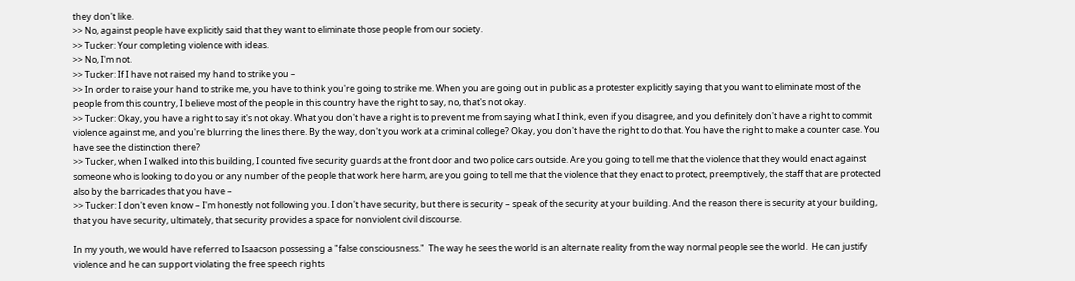they don't like.
>> No, against people have explicitly said that they want to eliminate those people from our society.
>> Tucker: Your completing violence with ideas.
>> No, I'm not.
>> Tucker: If I have not raised my hand to strike you –
>> In order to raise your hand to strike me, you have to think you're going to strike me. When you are going out in public as a protester explicitly saying that you want to eliminate most of the people from this country, I believe most of the people in this country have the right to say, no, that's not okay.
>> Tucker: Okay, you have a right to say it's not okay. What you don't have a right is to prevent me from saying what I think, even if you disagree, and you definitely don't have a right to commit violence against me, and you're blurring the lines there. By the way, don't you work at a criminal college? Okay, you don't have the right to do that. You have the right to make a counter case. You have see the distinction there?
>> Tucker, when I walked into this building, I counted five security guards at the front door and two police cars outside. Are you going to tell me that the violence that they would enact against someone who is looking to do you or any number of the people that work here harm, are you going to tell me that the violence that they enact to protect, preemptively, the staff that are protected also by the barricades that you have –
>> Tucker: I don't even know – I'm honestly not following you. I don't have security, but there is security – speak of the security at your building. And the reason there is security at your building, that you have security, ultimately, that security provides a space for nonviolent civil discourse.

In my youth, we would have referred to Isaacson possessing a "false consciousness."  The way he sees the world is an alternate reality from the way normal people see the world.  He can justify violence and he can support violating the free speech rights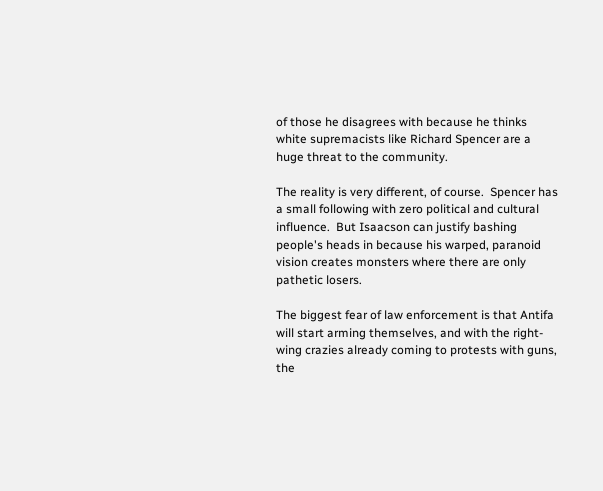of those he disagrees with because he thinks white supremacists like Richard Spencer are a huge threat to the community.

The reality is very different, of course.  Spencer has a small following with zero political and cultural influence.  But Isaacson can justify bashing people's heads in because his warped, paranoid vision creates monsters where there are only pathetic losers.

The biggest fear of law enforcement is that Antifa will start arming themselves, and with the right-wing crazies already coming to protests with guns, the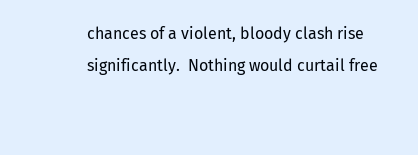chances of a violent, bloody clash rise significantly.  Nothing would curtail free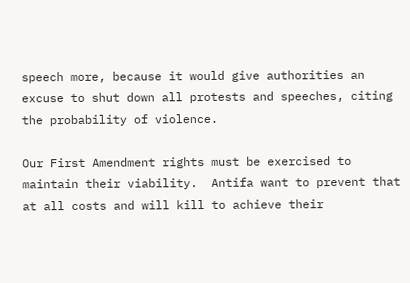speech more, because it would give authorities an excuse to shut down all protests and speeches, citing the probability of violence.

Our First Amendment rights must be exercised to maintain their viability.  Antifa want to prevent that at all costs and will kill to achieve their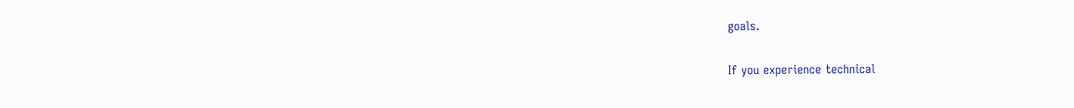goals.

If you experience technical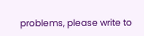problems, please write to